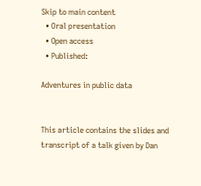Skip to main content
  • Oral presentation
  • Open access
  • Published:

Adventures in public data


This article contains the slides and transcript of a talk given by Dan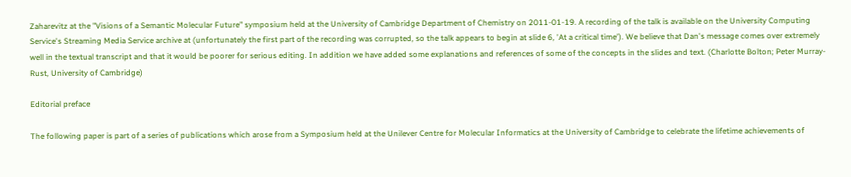Zaharevitz at the "Visions of a Semantic Molecular Future" symposium held at the University of Cambridge Department of Chemistry on 2011-01-19. A recording of the talk is available on the University Computing Service's Streaming Media Service archive at (unfortunately the first part of the recording was corrupted, so the talk appears to begin at slide 6, 'At a critical time'). We believe that Dan's message comes over extremely well in the textual transcript and that it would be poorer for serious editing. In addition we have added some explanations and references of some of the concepts in the slides and text. (Charlotte Bolton; Peter Murray-Rust, University of Cambridge)

Editorial preface

The following paper is part of a series of publications which arose from a Symposium held at the Unilever Centre for Molecular Informatics at the University of Cambridge to celebrate the lifetime achievements of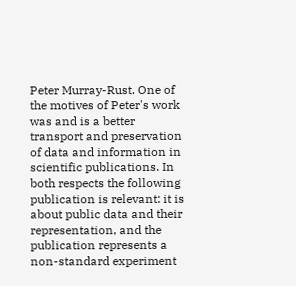Peter Murray-Rust. One of the motives of Peter's work was and is a better transport and preservation of data and information in scientific publications. In both respects the following publication is relevant: it is about public data and their representation, and the publication represents a non-standard experiment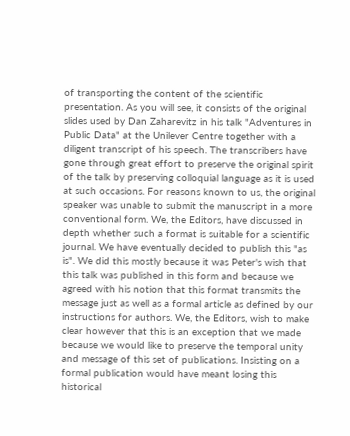of transporting the content of the scientific presentation. As you will see, it consists of the original slides used by Dan Zaharevitz in his talk "Adventures in Public Data" at the Unilever Centre together with a diligent transcript of his speech. The transcribers have gone through great effort to preserve the original spirit of the talk by preserving colloquial language as it is used at such occasions. For reasons known to us, the original speaker was unable to submit the manuscript in a more conventional form. We, the Editors, have discussed in depth whether such a format is suitable for a scientific journal. We have eventually decided to publish this "as is". We did this mostly because it was Peter's wish that this talk was published in this form and because we agreed with his notion that this format transmits the message just as well as a formal article as defined by our instructions for authors. We, the Editors, wish to make clear however that this is an exception that we made because we would like to preserve the temporal unity and message of this set of publications. Insisting on a formal publication would have meant losing this historical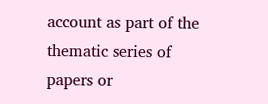account as part of the thematic series of papers or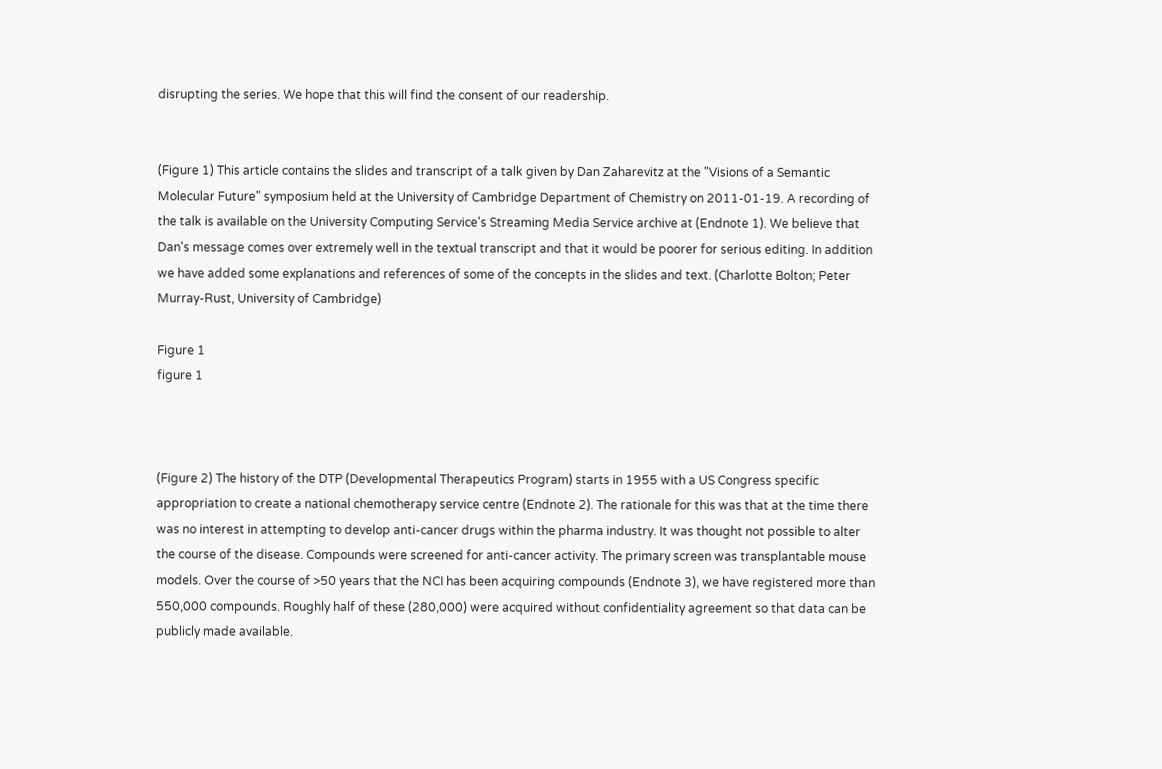disrupting the series. We hope that this will find the consent of our readership.


(Figure 1) This article contains the slides and transcript of a talk given by Dan Zaharevitz at the "Visions of a Semantic Molecular Future" symposium held at the University of Cambridge Department of Chemistry on 2011-01-19. A recording of the talk is available on the University Computing Service's Streaming Media Service archive at (Endnote 1). We believe that Dan's message comes over extremely well in the textual transcript and that it would be poorer for serious editing. In addition we have added some explanations and references of some of the concepts in the slides and text. (Charlotte Bolton; Peter Murray-Rust, University of Cambridge)

Figure 1
figure 1



(Figure 2) The history of the DTP (Developmental Therapeutics Program) starts in 1955 with a US Congress specific appropriation to create a national chemotherapy service centre (Endnote 2). The rationale for this was that at the time there was no interest in attempting to develop anti-cancer drugs within the pharma industry. It was thought not possible to alter the course of the disease. Compounds were screened for anti-cancer activity. The primary screen was transplantable mouse models. Over the course of >50 years that the NCI has been acquiring compounds (Endnote 3), we have registered more than 550,000 compounds. Roughly half of these (280,000) were acquired without confidentiality agreement so that data can be publicly made available.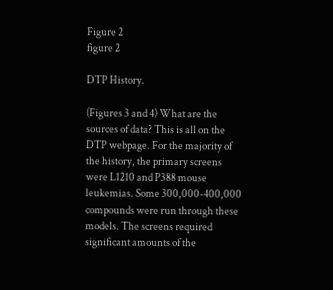Figure 2
figure 2

DTP History.

(Figures 3 and 4) What are the sources of data? This is all on the DTP webpage. For the majority of the history, the primary screens were L1210 and P388 mouse leukemias. Some 300,000-400,000 compounds were run through these models. The screens required significant amounts of the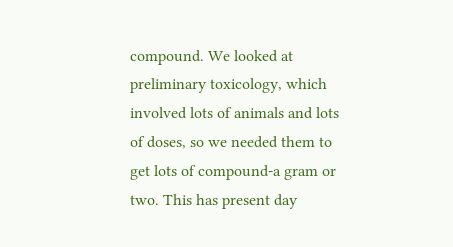compound. We looked at preliminary toxicology, which involved lots of animals and lots of doses, so we needed them to get lots of compound-a gram or two. This has present day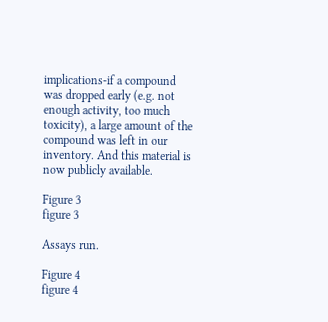implications-if a compound was dropped early (e.g. not enough activity, too much toxicity), a large amount of the compound was left in our inventory. And this material is now publicly available.

Figure 3
figure 3

Assays run.

Figure 4
figure 4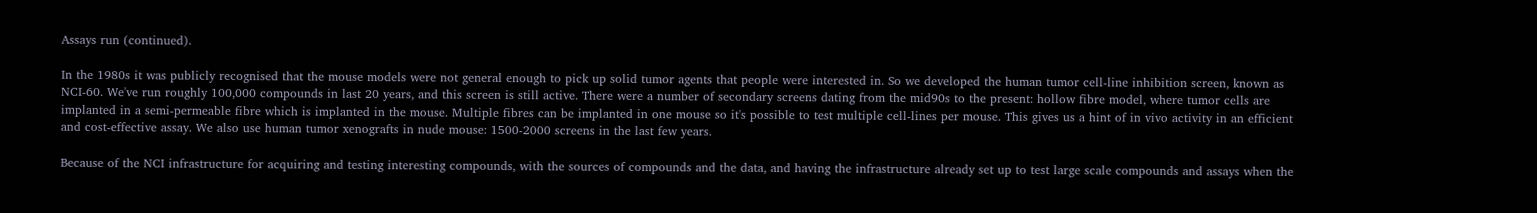Assays run (continued).

In the 1980s it was publicly recognised that the mouse models were not general enough to pick up solid tumor agents that people were interested in. So we developed the human tumor cell-line inhibition screen, known as NCI-60. We've run roughly 100,000 compounds in last 20 years, and this screen is still active. There were a number of secondary screens dating from the mid90s to the present: hollow fibre model, where tumor cells are implanted in a semi-permeable fibre which is implanted in the mouse. Multiple fibres can be implanted in one mouse so it's possible to test multiple cell-lines per mouse. This gives us a hint of in vivo activity in an efficient and cost-effective assay. We also use human tumor xenografts in nude mouse: 1500-2000 screens in the last few years.

Because of the NCI infrastructure for acquiring and testing interesting compounds, with the sources of compounds and the data, and having the infrastructure already set up to test large scale compounds and assays when the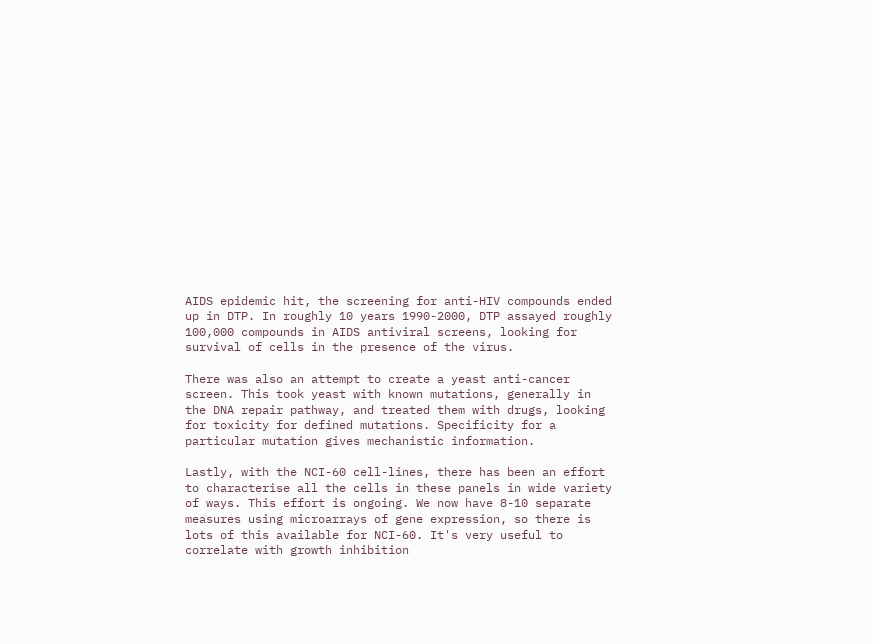AIDS epidemic hit, the screening for anti-HIV compounds ended up in DTP. In roughly 10 years 1990-2000, DTP assayed roughly 100,000 compounds in AIDS antiviral screens, looking for survival of cells in the presence of the virus.

There was also an attempt to create a yeast anti-cancer screen. This took yeast with known mutations, generally in the DNA repair pathway, and treated them with drugs, looking for toxicity for defined mutations. Specificity for a particular mutation gives mechanistic information.

Lastly, with the NCI-60 cell-lines, there has been an effort to characterise all the cells in these panels in wide variety of ways. This effort is ongoing. We now have 8-10 separate measures using microarrays of gene expression, so there is lots of this available for NCI-60. It's very useful to correlate with growth inhibition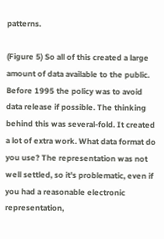patterns.

(Figure 5) So all of this created a large amount of data available to the public. Before 1995 the policy was to avoid data release if possible. The thinking behind this was several-fold. It created a lot of extra work. What data format do you use? The representation was not well settled, so it's problematic, even if you had a reasonable electronic representation,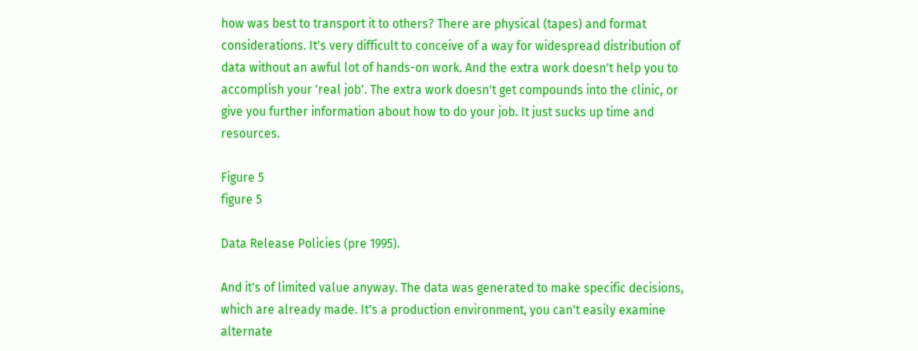how was best to transport it to others? There are physical (tapes) and format considerations. It's very difficult to conceive of a way for widespread distribution of data without an awful lot of hands-on work. And the extra work doesn't help you to accomplish your 'real job'. The extra work doesn't get compounds into the clinic, or give you further information about how to do your job. It just sucks up time and resources.

Figure 5
figure 5

Data Release Policies (pre 1995).

And it's of limited value anyway. The data was generated to make specific decisions, which are already made. It's a production environment, you can't easily examine alternate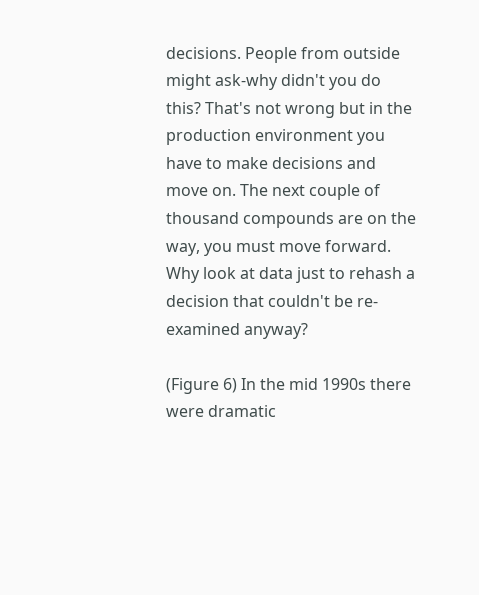decisions. People from outside might ask-why didn't you do this? That's not wrong but in the production environment you have to make decisions and move on. The next couple of thousand compounds are on the way, you must move forward. Why look at data just to rehash a decision that couldn't be re-examined anyway?

(Figure 6) In the mid 1990s there were dramatic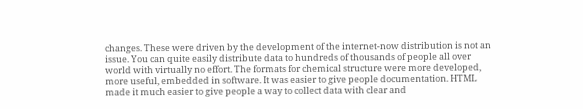changes. These were driven by the development of the internet-now distribution is not an issue. You can quite easily distribute data to hundreds of thousands of people all over world with virtually no effort. The formats for chemical structure were more developed, more useful, embedded in software. It was easier to give people documentation. HTML made it much easier to give people a way to collect data with clear and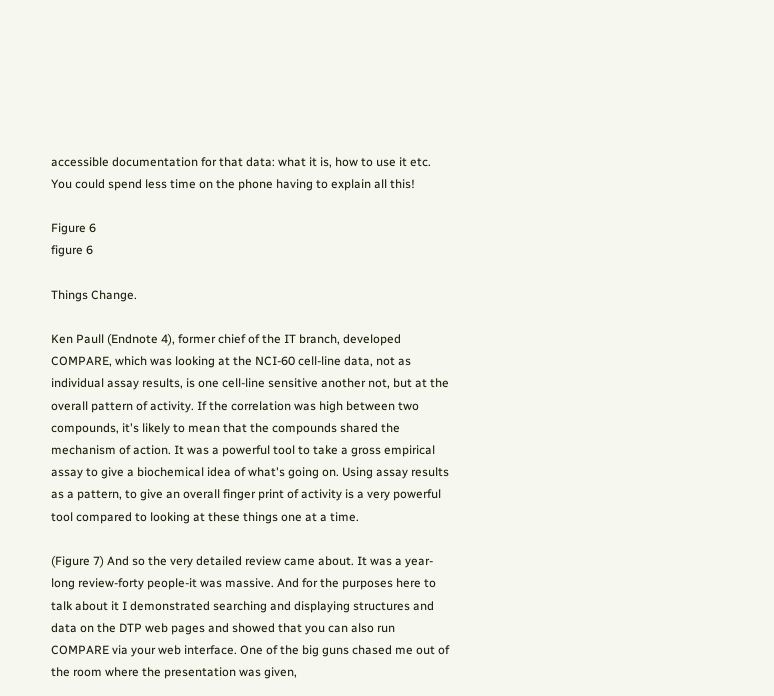accessible documentation for that data: what it is, how to use it etc. You could spend less time on the phone having to explain all this!

Figure 6
figure 6

Things Change.

Ken Paull (Endnote 4), former chief of the IT branch, developed COMPARE, which was looking at the NCI-60 cell-line data, not as individual assay results, is one cell-line sensitive another not, but at the overall pattern of activity. If the correlation was high between two compounds, it's likely to mean that the compounds shared the mechanism of action. It was a powerful tool to take a gross empirical assay to give a biochemical idea of what's going on. Using assay results as a pattern, to give an overall finger print of activity is a very powerful tool compared to looking at these things one at a time.

(Figure 7) And so the very detailed review came about. It was a year-long review-forty people-it was massive. And for the purposes here to talk about it I demonstrated searching and displaying structures and data on the DTP web pages and showed that you can also run COMPARE via your web interface. One of the big guns chased me out of the room where the presentation was given,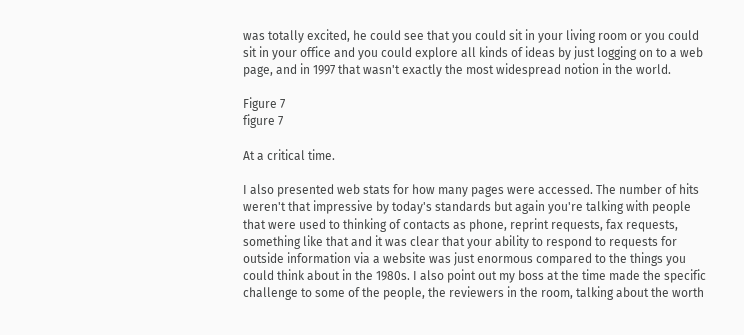was totally excited, he could see that you could sit in your living room or you could sit in your office and you could explore all kinds of ideas by just logging on to a web page, and in 1997 that wasn't exactly the most widespread notion in the world.

Figure 7
figure 7

At a critical time.

I also presented web stats for how many pages were accessed. The number of hits weren't that impressive by today's standards but again you're talking with people that were used to thinking of contacts as phone, reprint requests, fax requests, something like that and it was clear that your ability to respond to requests for outside information via a website was just enormous compared to the things you could think about in the 1980s. I also point out my boss at the time made the specific challenge to some of the people, the reviewers in the room, talking about the worth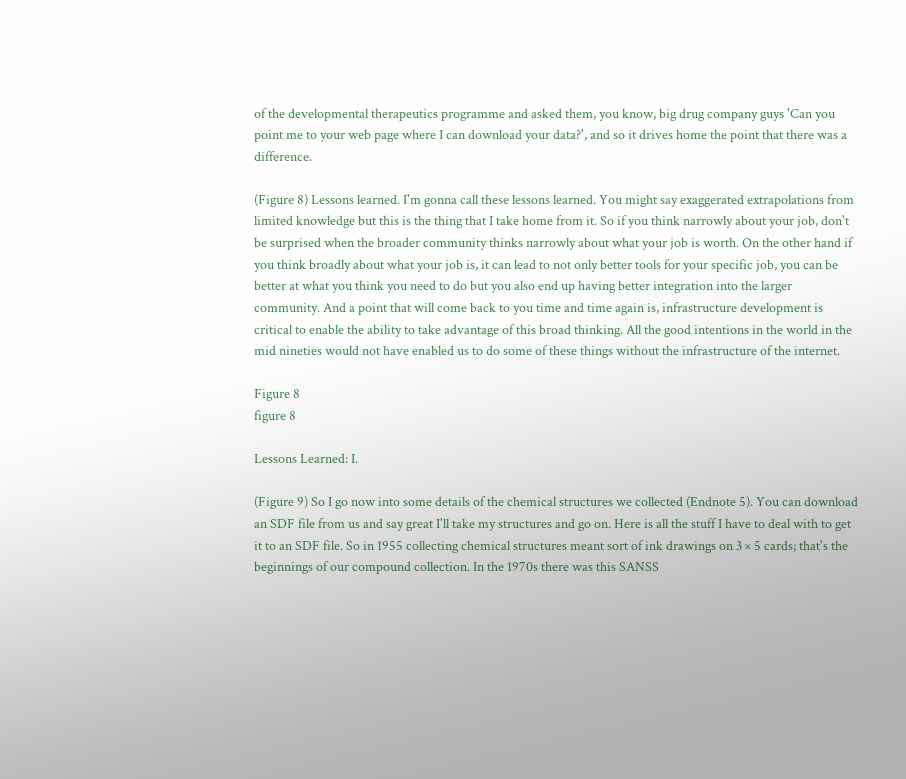of the developmental therapeutics programme and asked them, you know, big drug company guys 'Can you point me to your web page where I can download your data?', and so it drives home the point that there was a difference.

(Figure 8) Lessons learned. I'm gonna call these lessons learned. You might say exaggerated extrapolations from limited knowledge but this is the thing that I take home from it. So if you think narrowly about your job, don't be surprised when the broader community thinks narrowly about what your job is worth. On the other hand if you think broadly about what your job is, it can lead to not only better tools for your specific job, you can be better at what you think you need to do but you also end up having better integration into the larger community. And a point that will come back to you time and time again is, infrastructure development is critical to enable the ability to take advantage of this broad thinking. All the good intentions in the world in the mid nineties would not have enabled us to do some of these things without the infrastructure of the internet.

Figure 8
figure 8

Lessons Learned: I.

(Figure 9) So I go now into some details of the chemical structures we collected (Endnote 5). You can download an SDF file from us and say great I'll take my structures and go on. Here is all the stuff I have to deal with to get it to an SDF file. So in 1955 collecting chemical structures meant sort of ink drawings on 3 × 5 cards; that's the beginnings of our compound collection. In the 1970s there was this SANSS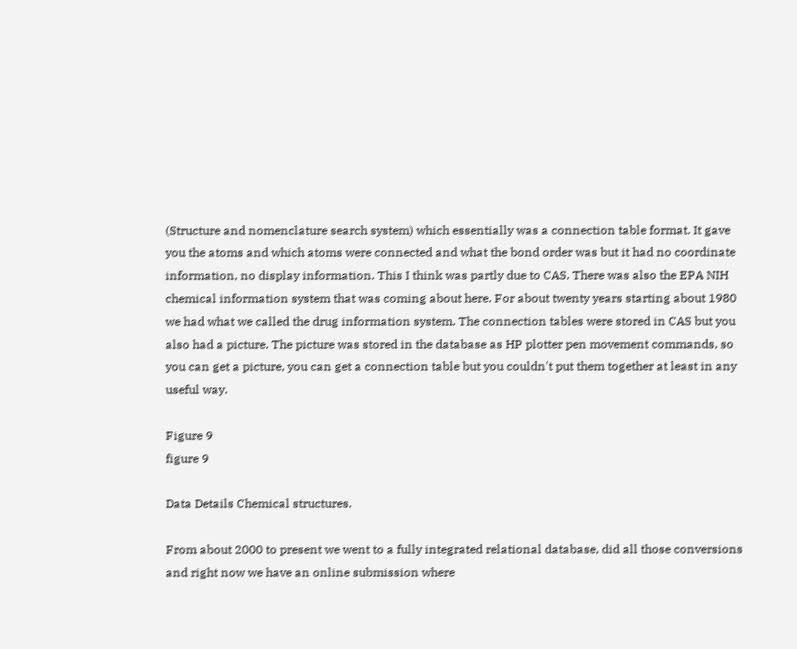(Structure and nomenclature search system) which essentially was a connection table format. It gave you the atoms and which atoms were connected and what the bond order was but it had no coordinate information, no display information. This I think was partly due to CAS. There was also the EPA NIH chemical information system that was coming about here. For about twenty years starting about 1980 we had what we called the drug information system. The connection tables were stored in CAS but you also had a picture. The picture was stored in the database as HP plotter pen movement commands, so you can get a picture, you can get a connection table but you couldn't put them together at least in any useful way.

Figure 9
figure 9

Data Details Chemical structures.

From about 2000 to present we went to a fully integrated relational database, did all those conversions and right now we have an online submission where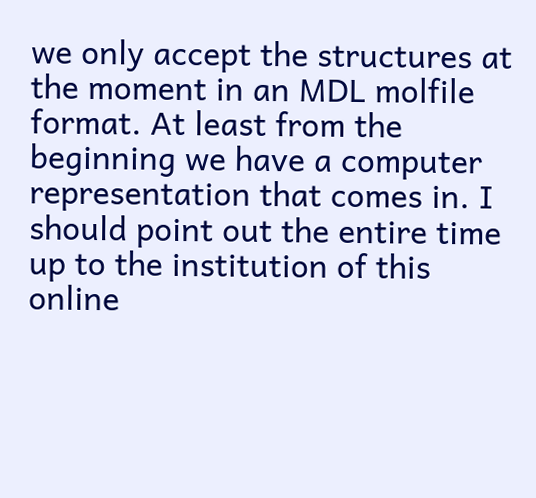we only accept the structures at the moment in an MDL molfile format. At least from the beginning we have a computer representation that comes in. I should point out the entire time up to the institution of this online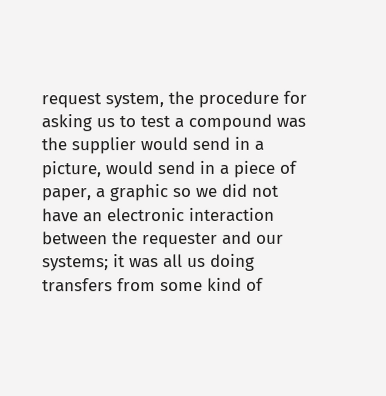request system, the procedure for asking us to test a compound was the supplier would send in a picture, would send in a piece of paper, a graphic so we did not have an electronic interaction between the requester and our systems; it was all us doing transfers from some kind of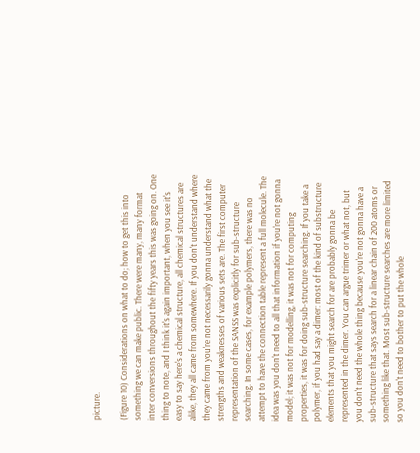picture.

(Figure 10) Considerations on what to do; how to get this into something we can make public. There were many, many format inter conversions throughout the fifty years this was going on. One thing to note, and I think it's again important, when you see it's easy to say here's a chemical structure, all chemical structures are alike, they all came from somewhere. If you don't understand where they came from you're not necessarily gonna understand what the strengths and weaknesses of various sets are. The first computer representation of the SANSS was explicitly for sub-structure searching. In some cases, for example polymers, there was no attempt to have the connection table represent a full molecule. The idea was you don't need to all that information if you're not gonna model; it was not for modelling, it was not for computing properties, it was for doing sub-structure searching. If you take a polymer, if you had say a dimer: most of the kind of substructure elements that you might search for are probably gonna be represented in the dimer. You can argue trimer or what not, but you don't need the whole thing because you're not gonna have a sub-structure that says search for a linear chain of 200 atoms or something like that. Most sub-structure searches are more limited so you don't need to bother to put the whole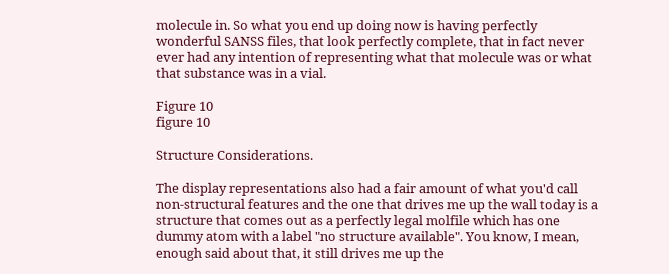molecule in. So what you end up doing now is having perfectly wonderful SANSS files, that look perfectly complete, that in fact never ever had any intention of representing what that molecule was or what that substance was in a vial.

Figure 10
figure 10

Structure Considerations.

The display representations also had a fair amount of what you'd call non-structural features and the one that drives me up the wall today is a structure that comes out as a perfectly legal molfile which has one dummy atom with a label "no structure available". You know, I mean, enough said about that, it still drives me up the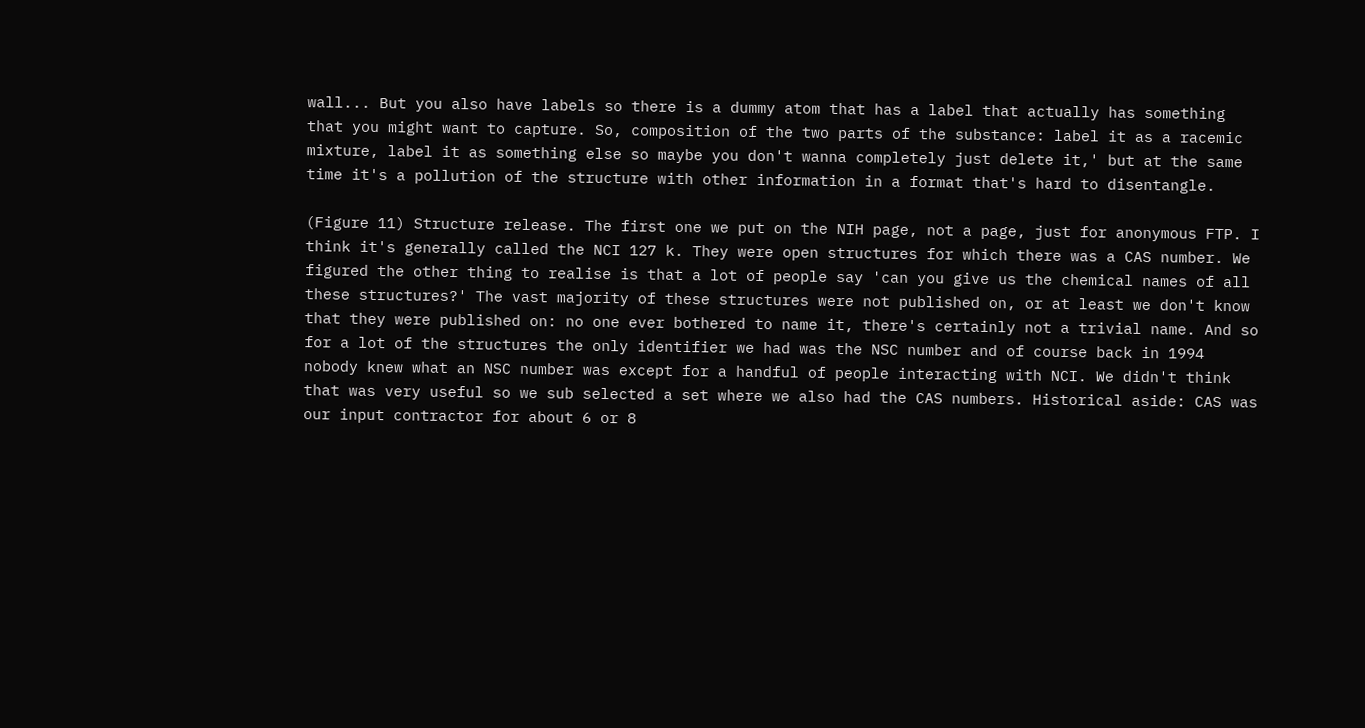wall... But you also have labels so there is a dummy atom that has a label that actually has something that you might want to capture. So, composition of the two parts of the substance: label it as a racemic mixture, label it as something else so maybe you don't wanna completely just delete it,' but at the same time it's a pollution of the structure with other information in a format that's hard to disentangle.

(Figure 11) Structure release. The first one we put on the NIH page, not a page, just for anonymous FTP. I think it's generally called the NCI 127 k. They were open structures for which there was a CAS number. We figured the other thing to realise is that a lot of people say 'can you give us the chemical names of all these structures?' The vast majority of these structures were not published on, or at least we don't know that they were published on: no one ever bothered to name it, there's certainly not a trivial name. And so for a lot of the structures the only identifier we had was the NSC number and of course back in 1994 nobody knew what an NSC number was except for a handful of people interacting with NCI. We didn't think that was very useful so we sub selected a set where we also had the CAS numbers. Historical aside: CAS was our input contractor for about 6 or 8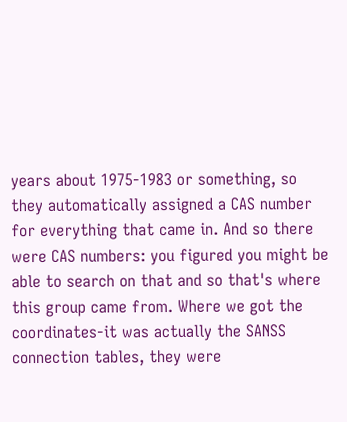years about 1975-1983 or something, so they automatically assigned a CAS number for everything that came in. And so there were CAS numbers: you figured you might be able to search on that and so that's where this group came from. Where we got the coordinates-it was actually the SANSS connection tables, they were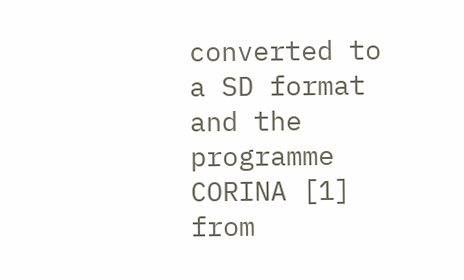converted to a SD format and the programme CORINA [1] from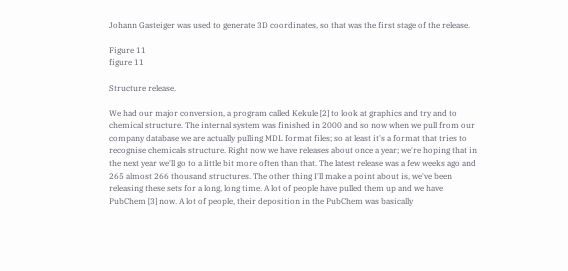Johann Gasteiger was used to generate 3D coordinates, so that was the first stage of the release.

Figure 11
figure 11

Structure release.

We had our major conversion, a program called Kekule [2] to look at graphics and try and to chemical structure. The internal system was finished in 2000 and so now when we pull from our company database we are actually pulling MDL format files; so at least it's a format that tries to recognise chemicals structure. Right now we have releases about once a year; we're hoping that in the next year we'll go to a little bit more often than that. The latest release was a few weeks ago and 265 almost 266 thousand structures. The other thing I'll make a point about is, we've been releasing these sets for a long, long time. A lot of people have pulled them up and we have PubChem [3] now. A lot of people, their deposition in the PubChem was basically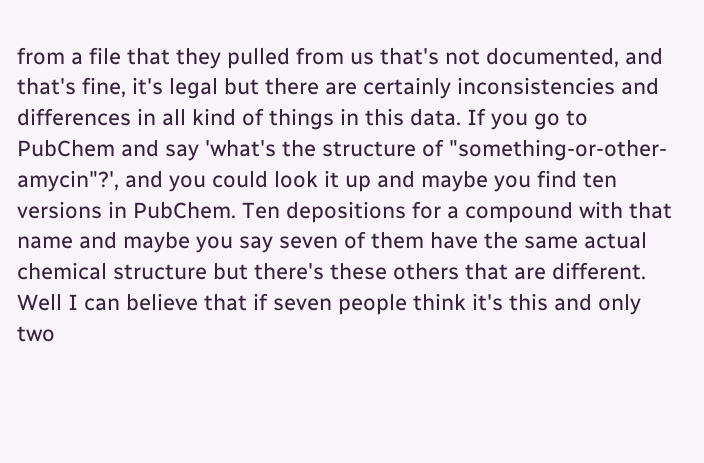from a file that they pulled from us that's not documented, and that's fine, it's legal but there are certainly inconsistencies and differences in all kind of things in this data. If you go to PubChem and say 'what's the structure of "something-or-other-amycin"?', and you could look it up and maybe you find ten versions in PubChem. Ten depositions for a compound with that name and maybe you say seven of them have the same actual chemical structure but there's these others that are different. Well I can believe that if seven people think it's this and only two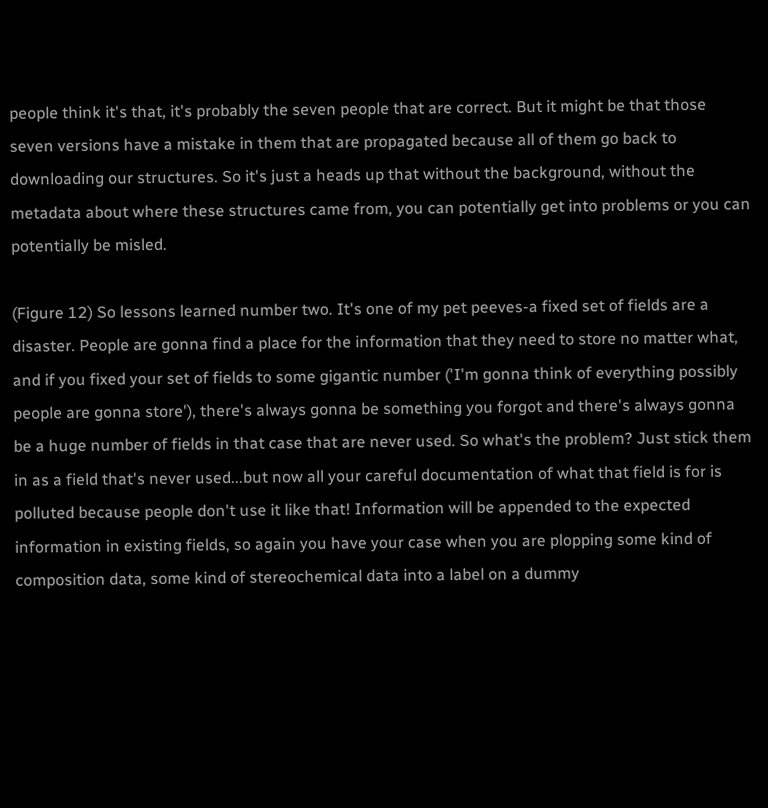people think it's that, it's probably the seven people that are correct. But it might be that those seven versions have a mistake in them that are propagated because all of them go back to downloading our structures. So it's just a heads up that without the background, without the metadata about where these structures came from, you can potentially get into problems or you can potentially be misled.

(Figure 12) So lessons learned number two. It's one of my pet peeves-a fixed set of fields are a disaster. People are gonna find a place for the information that they need to store no matter what, and if you fixed your set of fields to some gigantic number ('I'm gonna think of everything possibly people are gonna store'), there's always gonna be something you forgot and there's always gonna be a huge number of fields in that case that are never used. So what's the problem? Just stick them in as a field that's never used...but now all your careful documentation of what that field is for is polluted because people don't use it like that! Information will be appended to the expected information in existing fields, so again you have your case when you are plopping some kind of composition data, some kind of stereochemical data into a label on a dummy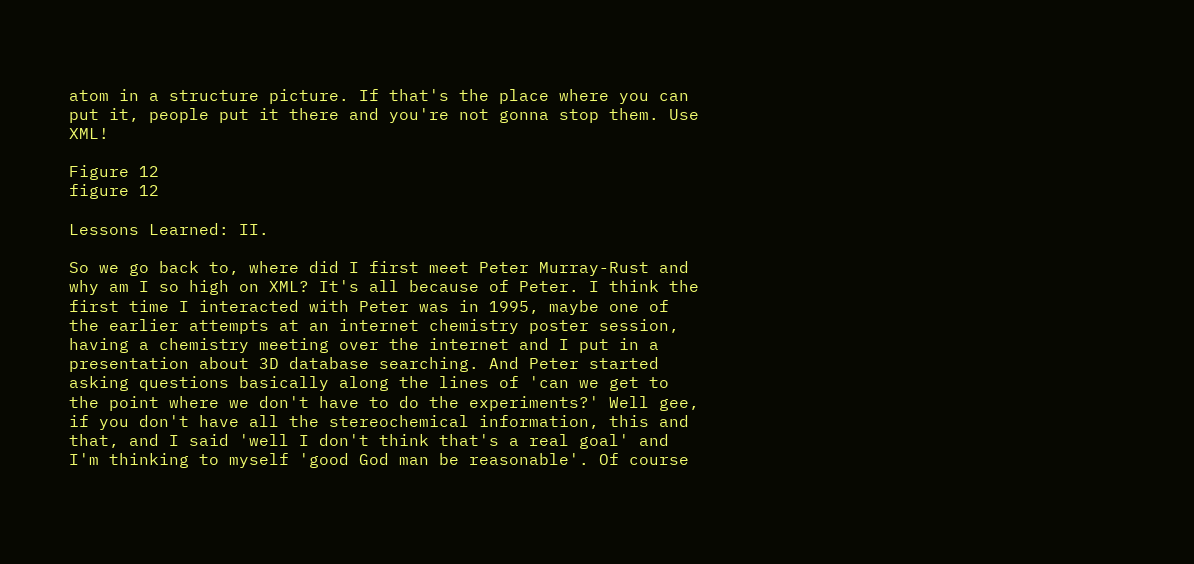atom in a structure picture. If that's the place where you can put it, people put it there and you're not gonna stop them. Use XML!

Figure 12
figure 12

Lessons Learned: II.

So we go back to, where did I first meet Peter Murray-Rust and why am I so high on XML? It's all because of Peter. I think the first time I interacted with Peter was in 1995, maybe one of the earlier attempts at an internet chemistry poster session, having a chemistry meeting over the internet and I put in a presentation about 3D database searching. And Peter started asking questions basically along the lines of 'can we get to the point where we don't have to do the experiments?' Well gee, if you don't have all the stereochemical information, this and that, and I said 'well I don't think that's a real goal' and I'm thinking to myself 'good God man be reasonable'. Of course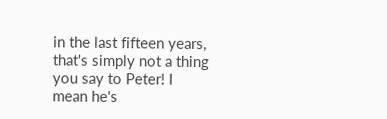in the last fifteen years, that's simply not a thing you say to Peter! I mean he's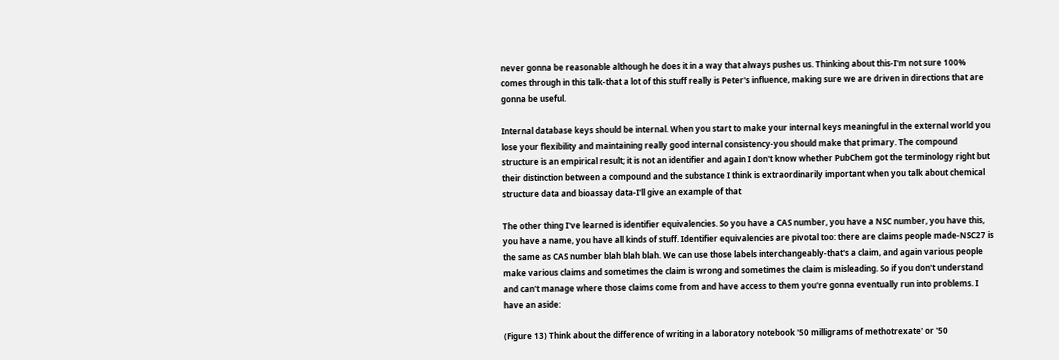never gonna be reasonable although he does it in a way that always pushes us. Thinking about this-I'm not sure 100% comes through in this talk-that a lot of this stuff really is Peter's influence, making sure we are driven in directions that are gonna be useful.

Internal database keys should be internal. When you start to make your internal keys meaningful in the external world you lose your flexibility and maintaining really good internal consistency-you should make that primary. The compound structure is an empirical result; it is not an identifier and again I don't know whether PubChem got the terminology right but their distinction between a compound and the substance I think is extraordinarily important when you talk about chemical structure data and bioassay data-I'll give an example of that

The other thing I've learned is identifier equivalencies. So you have a CAS number, you have a NSC number, you have this, you have a name, you have all kinds of stuff. Identifier equivalencies are pivotal too: there are claims people made-NSC27 is the same as CAS number blah blah blah. We can use those labels interchangeably-that's a claim, and again various people make various claims and sometimes the claim is wrong and sometimes the claim is misleading. So if you don't understand and can't manage where those claims come from and have access to them you're gonna eventually run into problems. I have an aside:

(Figure 13) Think about the difference of writing in a laboratory notebook '50 milligrams of methotrexate' or '50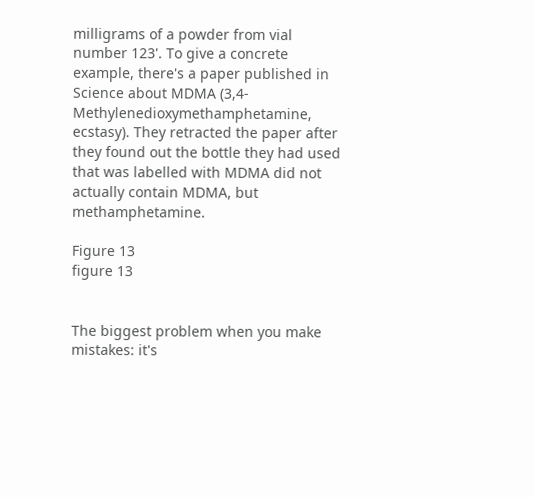milligrams of a powder from vial number 123'. To give a concrete example, there's a paper published in Science about MDMA (3,4-Methylenedioxymethamphetamine, ecstasy). They retracted the paper after they found out the bottle they had used that was labelled with MDMA did not actually contain MDMA, but methamphetamine.

Figure 13
figure 13


The biggest problem when you make mistakes: it's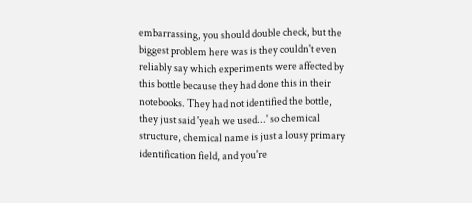embarrassing, you should double check, but the biggest problem here was is they couldn't even reliably say which experiments were affected by this bottle because they had done this in their notebooks. They had not identified the bottle, they just said 'yeah we used...' so chemical structure, chemical name is just a lousy primary identification field, and you're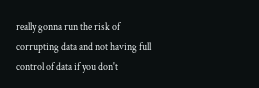really gonna run the risk of corrupting data and not having full control of data if you don't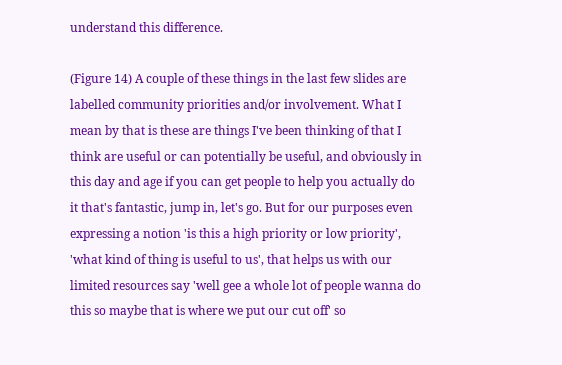understand this difference.

(Figure 14) A couple of these things in the last few slides are labelled community priorities and/or involvement. What I mean by that is these are things I've been thinking of that I think are useful or can potentially be useful, and obviously in this day and age if you can get people to help you actually do it that's fantastic, jump in, let's go. But for our purposes even expressing a notion 'is this a high priority or low priority', 'what kind of thing is useful to us', that helps us with our limited resources say 'well gee a whole lot of people wanna do this so maybe that is where we put our cut off' so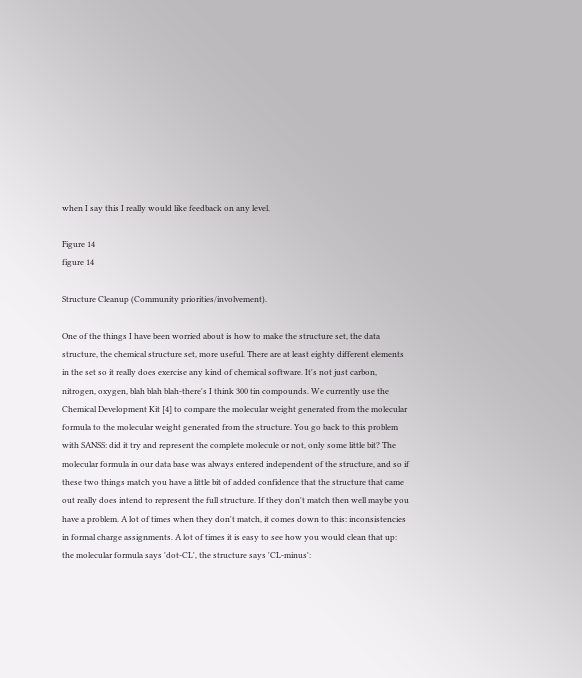when I say this I really would like feedback on any level.

Figure 14
figure 14

Structure Cleanup (Community priorities/involvement).

One of the things I have been worried about is how to make the structure set, the data structure, the chemical structure set, more useful. There are at least eighty different elements in the set so it really does exercise any kind of chemical software. It's not just carbon, nitrogen, oxygen, blah blah blah-there's I think 300 tin compounds. We currently use the Chemical Development Kit [4] to compare the molecular weight generated from the molecular formula to the molecular weight generated from the structure. You go back to this problem with SANSS: did it try and represent the complete molecule or not, only some little bit? The molecular formula in our data base was always entered independent of the structure, and so if these two things match you have a little bit of added confidence that the structure that came out really does intend to represent the full structure. If they don't match then well maybe you have a problem. A lot of times when they don't match, it comes down to this: inconsistencies in formal charge assignments. A lot of times it is easy to see how you would clean that up: the molecular formula says 'dot-CL', the structure says 'CL-minus':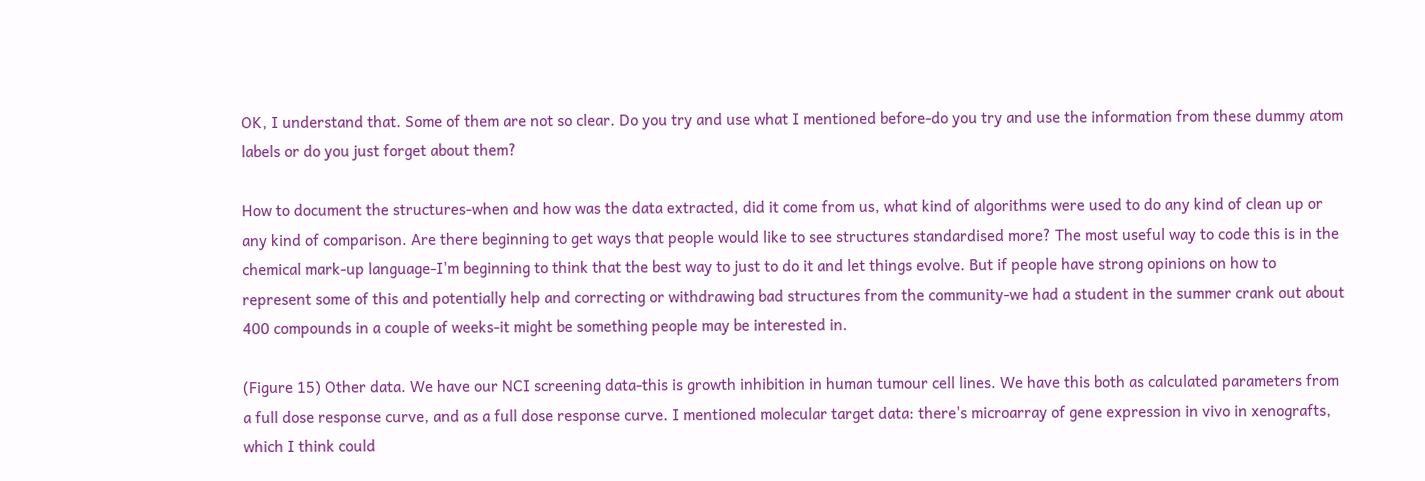OK, I understand that. Some of them are not so clear. Do you try and use what I mentioned before-do you try and use the information from these dummy atom labels or do you just forget about them?

How to document the structures-when and how was the data extracted, did it come from us, what kind of algorithms were used to do any kind of clean up or any kind of comparison. Are there beginning to get ways that people would like to see structures standardised more? The most useful way to code this is in the chemical mark-up language-I'm beginning to think that the best way to just to do it and let things evolve. But if people have strong opinions on how to represent some of this and potentially help and correcting or withdrawing bad structures from the community-we had a student in the summer crank out about 400 compounds in a couple of weeks-it might be something people may be interested in.

(Figure 15) Other data. We have our NCI screening data-this is growth inhibition in human tumour cell lines. We have this both as calculated parameters from a full dose response curve, and as a full dose response curve. I mentioned molecular target data: there's microarray of gene expression in vivo in xenografts, which I think could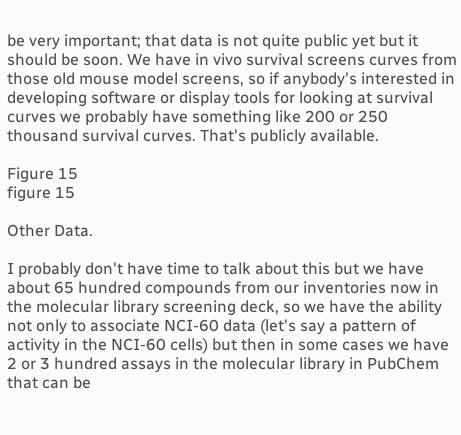be very important; that data is not quite public yet but it should be soon. We have in vivo survival screens curves from those old mouse model screens, so if anybody's interested in developing software or display tools for looking at survival curves we probably have something like 200 or 250 thousand survival curves. That's publicly available.

Figure 15
figure 15

Other Data.

I probably don't have time to talk about this but we have about 65 hundred compounds from our inventories now in the molecular library screening deck, so we have the ability not only to associate NCI-60 data (let's say a pattern of activity in the NCI-60 cells) but then in some cases we have 2 or 3 hundred assays in the molecular library in PubChem that can be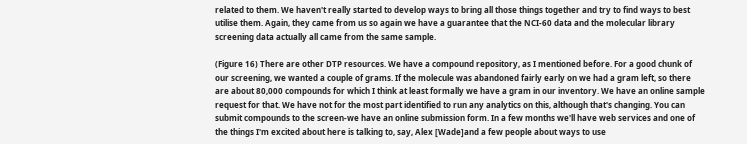related to them. We haven't really started to develop ways to bring all those things together and try to find ways to best utilise them. Again, they came from us so again we have a guarantee that the NCI-60 data and the molecular library screening data actually all came from the same sample.

(Figure 16) There are other DTP resources. We have a compound repository, as I mentioned before. For a good chunk of our screening, we wanted a couple of grams. If the molecule was abandoned fairly early on we had a gram left, so there are about 80,000 compounds for which I think at least formally we have a gram in our inventory. We have an online sample request for that. We have not for the most part identified to run any analytics on this, although that's changing. You can submit compounds to the screen-we have an online submission form. In a few months we'll have web services and one of the things I'm excited about here is talking to, say, Alex [Wade]and a few people about ways to use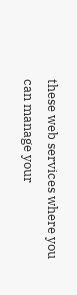these web services where you can manage your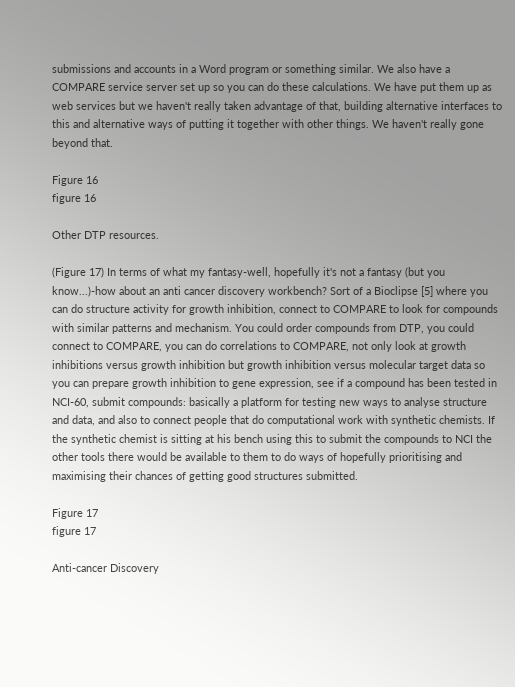submissions and accounts in a Word program or something similar. We also have a COMPARE service server set up so you can do these calculations. We have put them up as web services but we haven't really taken advantage of that, building alternative interfaces to this and alternative ways of putting it together with other things. We haven't really gone beyond that.

Figure 16
figure 16

Other DTP resources.

(Figure 17) In terms of what my fantasy-well, hopefully it's not a fantasy (but you know...)-how about an anti cancer discovery workbench? Sort of a Bioclipse [5] where you can do structure activity for growth inhibition, connect to COMPARE to look for compounds with similar patterns and mechanism. You could order compounds from DTP, you could connect to COMPARE, you can do correlations to COMPARE, not only look at growth inhibitions versus growth inhibition but growth inhibition versus molecular target data so you can prepare growth inhibition to gene expression, see if a compound has been tested in NCI-60, submit compounds: basically a platform for testing new ways to analyse structure and data, and also to connect people that do computational work with synthetic chemists. If the synthetic chemist is sitting at his bench using this to submit the compounds to NCI the other tools there would be available to them to do ways of hopefully prioritising and maximising their chances of getting good structures submitted.

Figure 17
figure 17

Anti-cancer Discovery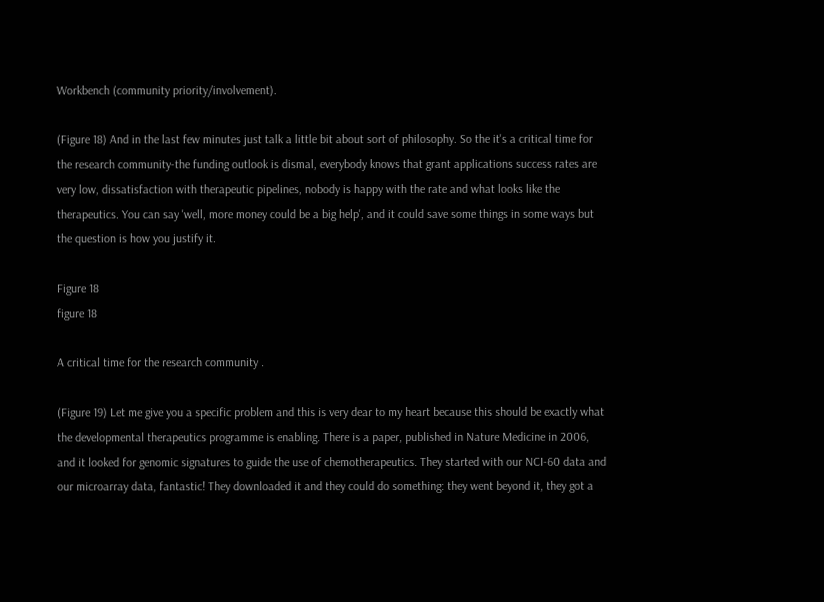Workbench (community priority/involvement).

(Figure 18) And in the last few minutes just talk a little bit about sort of philosophy. So the it's a critical time for the research community-the funding outlook is dismal, everybody knows that grant applications success rates are very low, dissatisfaction with therapeutic pipelines, nobody is happy with the rate and what looks like the therapeutics. You can say 'well, more money could be a big help', and it could save some things in some ways but the question is how you justify it.

Figure 18
figure 18

A critical time for the research community .

(Figure 19) Let me give you a specific problem and this is very dear to my heart because this should be exactly what the developmental therapeutics programme is enabling. There is a paper, published in Nature Medicine in 2006, and it looked for genomic signatures to guide the use of chemotherapeutics. They started with our NCI-60 data and our microarray data, fantastic! They downloaded it and they could do something: they went beyond it, they got a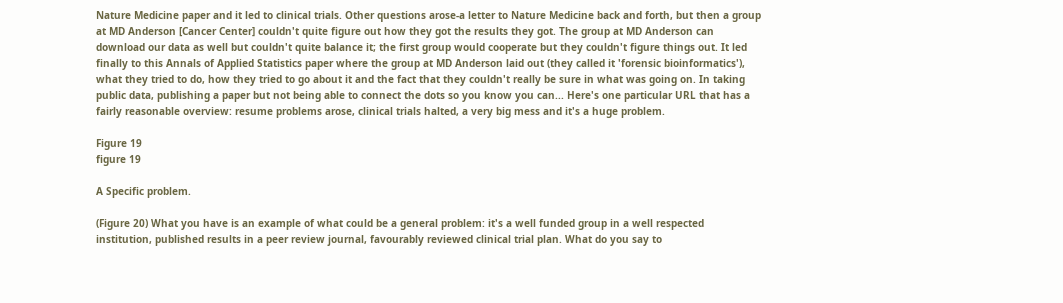Nature Medicine paper and it led to clinical trials. Other questions arose-a letter to Nature Medicine back and forth, but then a group at MD Anderson [Cancer Center] couldn't quite figure out how they got the results they got. The group at MD Anderson can download our data as well but couldn't quite balance it; the first group would cooperate but they couldn't figure things out. It led finally to this Annals of Applied Statistics paper where the group at MD Anderson laid out (they called it 'forensic bioinformatics'), what they tried to do, how they tried to go about it and the fact that they couldn't really be sure in what was going on. In taking public data, publishing a paper but not being able to connect the dots so you know you can... Here's one particular URL that has a fairly reasonable overview: resume problems arose, clinical trials halted, a very big mess and it's a huge problem.

Figure 19
figure 19

A Specific problem.

(Figure 20) What you have is an example of what could be a general problem: it's a well funded group in a well respected institution, published results in a peer review journal, favourably reviewed clinical trial plan. What do you say to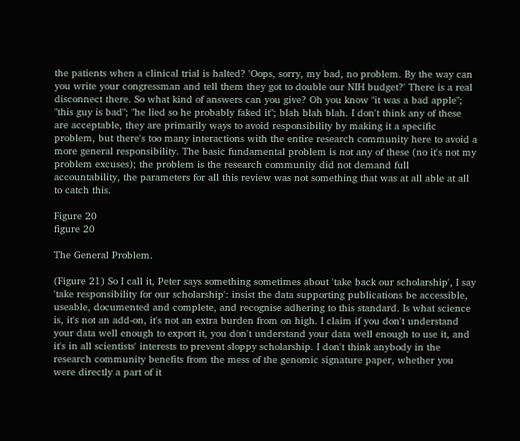the patients when a clinical trial is halted? 'Oops, sorry, my bad, no problem. By the way can you write your congressman and tell them they got to double our NIH budget?' There is a real disconnect there. So what kind of answers can you give? Oh you know "it was a bad apple"; "this guy is bad"; "he lied so he probably faked it"; blah blah blah. I don't think any of these are acceptable, they are primarily ways to avoid responsibility by making it a specific problem, but there's too many interactions with the entire research community here to avoid a more general responsibility. The basic fundamental problem is not any of these (no it's not my problem excuses); the problem is the research community did not demand full accountability, the parameters for all this review was not something that was at all able at all to catch this.

Figure 20
figure 20

The General Problem.

(Figure 21) So I call it, Peter says something sometimes about 'take back our scholarship', I say 'take responsibility for our scholarship': insist the data supporting publications be accessible, useable, documented and complete, and recognise adhering to this standard. Is what science is, it's not an add-on, it's not an extra burden from on high. I claim if you don't understand your data well enough to export it, you don't understand your data well enough to use it, and it's in all scientists' interests to prevent sloppy scholarship. I don't think anybody in the research community benefits from the mess of the genomic signature paper, whether you were directly a part of it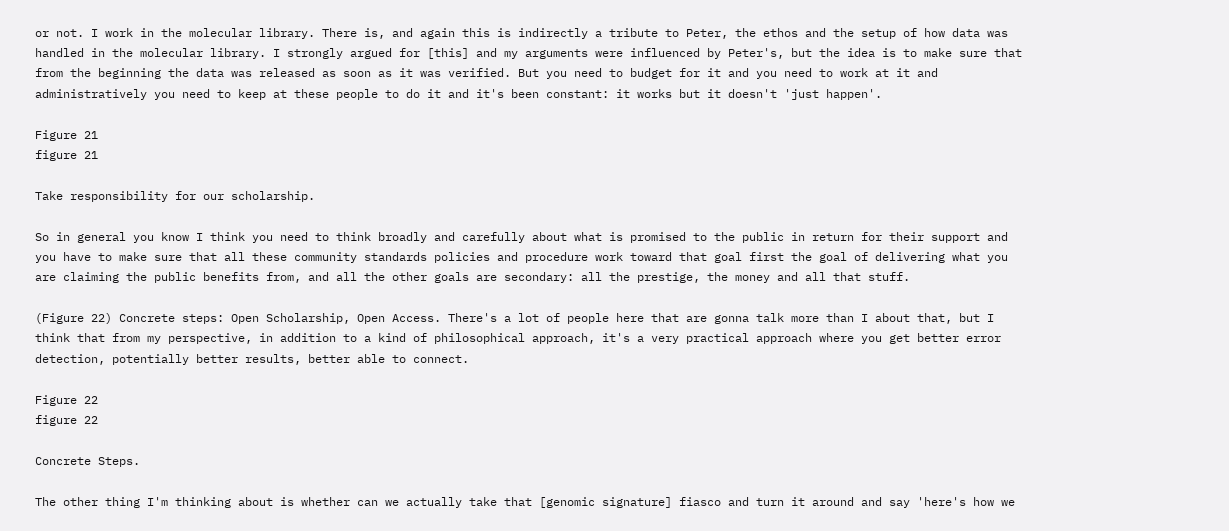or not. I work in the molecular library. There is, and again this is indirectly a tribute to Peter, the ethos and the setup of how data was handled in the molecular library. I strongly argued for [this] and my arguments were influenced by Peter's, but the idea is to make sure that from the beginning the data was released as soon as it was verified. But you need to budget for it and you need to work at it and administratively you need to keep at these people to do it and it's been constant: it works but it doesn't 'just happen'.

Figure 21
figure 21

Take responsibility for our scholarship.

So in general you know I think you need to think broadly and carefully about what is promised to the public in return for their support and you have to make sure that all these community standards policies and procedure work toward that goal first the goal of delivering what you are claiming the public benefits from, and all the other goals are secondary: all the prestige, the money and all that stuff.

(Figure 22) Concrete steps: Open Scholarship, Open Access. There's a lot of people here that are gonna talk more than I about that, but I think that from my perspective, in addition to a kind of philosophical approach, it's a very practical approach where you get better error detection, potentially better results, better able to connect.

Figure 22
figure 22

Concrete Steps.

The other thing I'm thinking about is whether can we actually take that [genomic signature] fiasco and turn it around and say 'here's how we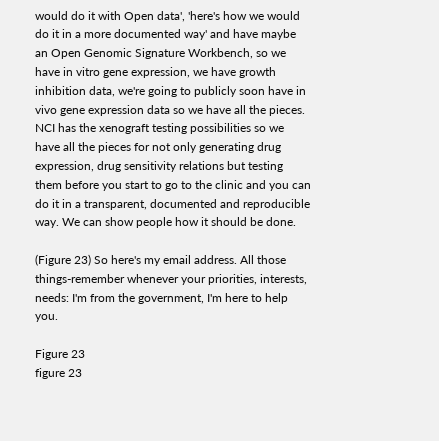would do it with Open data', 'here's how we would do it in a more documented way' and have maybe an Open Genomic Signature Workbench, so we have in vitro gene expression, we have growth inhibition data, we're going to publicly soon have in vivo gene expression data so we have all the pieces. NCI has the xenograft testing possibilities so we have all the pieces for not only generating drug expression, drug sensitivity relations but testing them before you start to go to the clinic and you can do it in a transparent, documented and reproducible way. We can show people how it should be done.

(Figure 23) So here's my email address. All those things-remember whenever your priorities, interests, needs: I'm from the government, I'm here to help you.

Figure 23
figure 23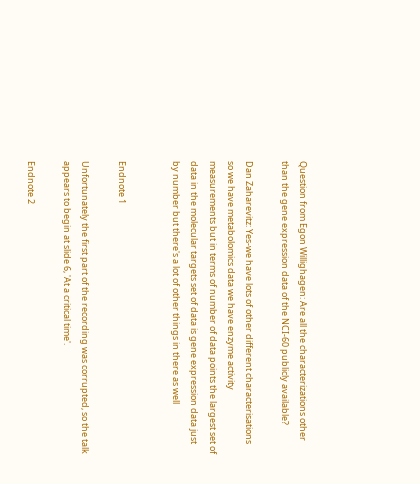Question from Egon Willighagen: Are all the characterizations other than the gene expression data of the NCI-60 publicly available?

Dan Zaharevitz: Yes-we have lots of other different characterisations so we have metabolomics data we have enzyme activity measurements but in terms of number of data points the largest set of data in the molecular targets set of data is gene expression data just by number but there's a lot of other things in there as well


Endnote 1

Unfortunately the first part of the recording was corrupted, so the talk appears to begin at slide 6, 'At a critical time'.

Endnote 2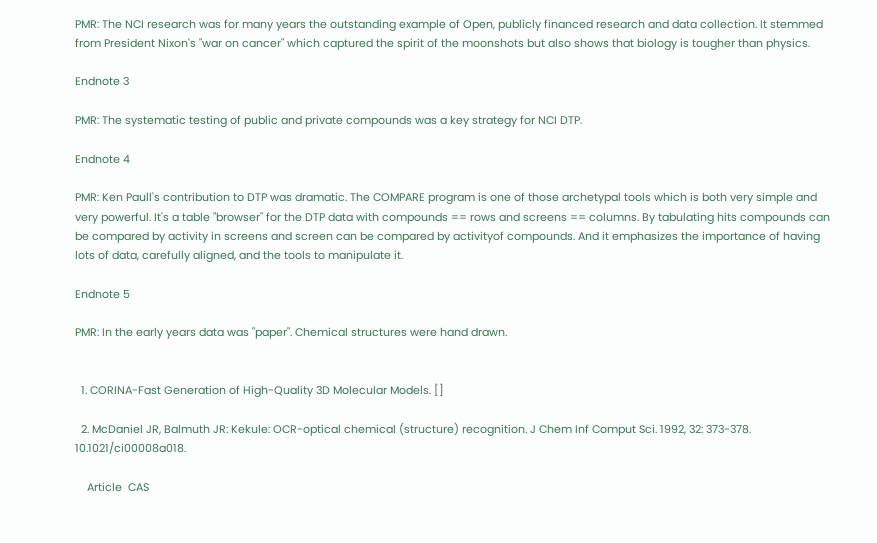PMR: The NCI research was for many years the outstanding example of Open, publicly financed research and data collection. It stemmed from President Nixon's "war on cancer" which captured the spirit of the moonshots but also shows that biology is tougher than physics.

Endnote 3

PMR: The systematic testing of public and private compounds was a key strategy for NCI DTP.

Endnote 4

PMR: Ken Paull's contribution to DTP was dramatic. The COMPARE program is one of those archetypal tools which is both very simple and very powerful. It's a table "browser" for the DTP data with compounds == rows and screens == columns. By tabulating hits compounds can be compared by activity in screens and screen can be compared by activityof compounds. And it emphasizes the importance of having lots of data, carefully aligned, and the tools to manipulate it.

Endnote 5

PMR: In the early years data was "paper". Chemical structures were hand drawn.


  1. CORINA-Fast Generation of High-Quality 3D Molecular Models. []

  2. McDaniel JR, Balmuth JR: Kekule: OCR-optical chemical (structure) recognition. J Chem Inf Comput Sci. 1992, 32: 373-378. 10.1021/ci00008a018.

    Article  CAS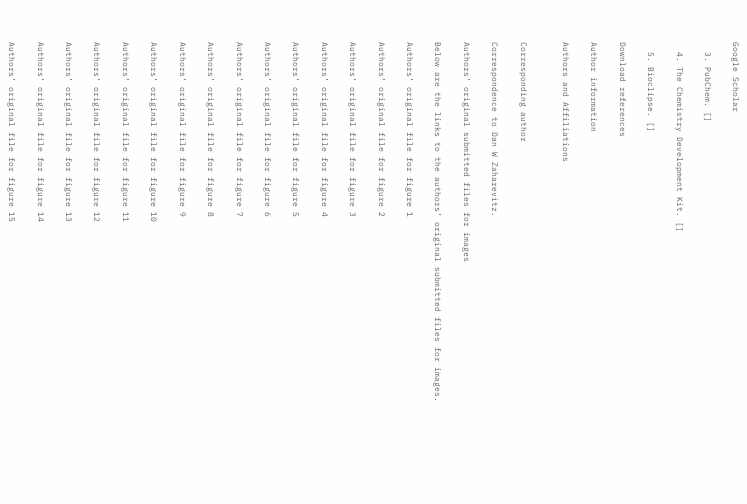Google Scholar

  3. PubChem. []

  4. The Chemistry Development Kit. []

  5. Bioclipse. []

Download references

Author information

Authors and Affiliations


Corresponding author

Correspondence to Dan W Zaharevitz.

Authors’ original submitted files for images

Below are the links to the authors’ original submitted files for images.

Authors’ original file for figure 1

Authors’ original file for figure 2

Authors’ original file for figure 3

Authors’ original file for figure 4

Authors’ original file for figure 5

Authors’ original file for figure 6

Authors’ original file for figure 7

Authors’ original file for figure 8

Authors’ original file for figure 9

Authors’ original file for figure 10

Authors’ original file for figure 11

Authors’ original file for figure 12

Authors’ original file for figure 13

Authors’ original file for figure 14

Authors’ original file for figure 15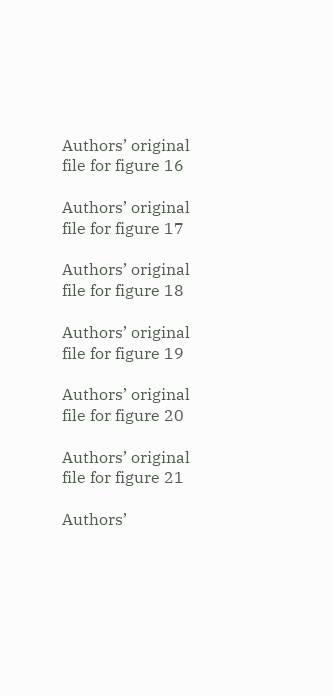Authors’ original file for figure 16

Authors’ original file for figure 17

Authors’ original file for figure 18

Authors’ original file for figure 19

Authors’ original file for figure 20

Authors’ original file for figure 21

Authors’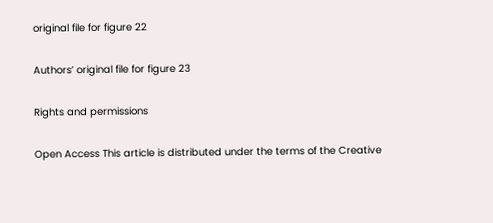original file for figure 22

Authors’ original file for figure 23

Rights and permissions

Open Access This article is distributed under the terms of the Creative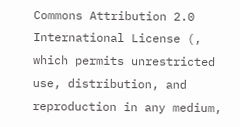Commons Attribution 2.0 International License (, which permits unrestricted use, distribution, and reproduction in any medium,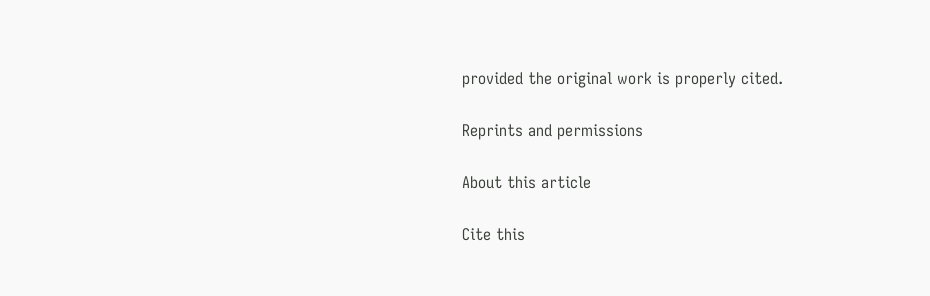provided the original work is properly cited.

Reprints and permissions

About this article

Cite this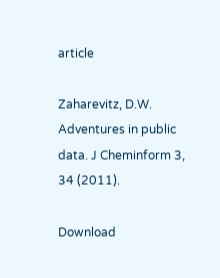article

Zaharevitz, D.W. Adventures in public data. J Cheminform 3, 34 (2011).

Download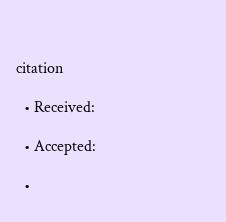citation

  • Received:

  • Accepted:

  •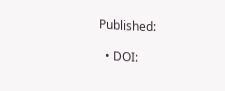Published:

  • DOI: